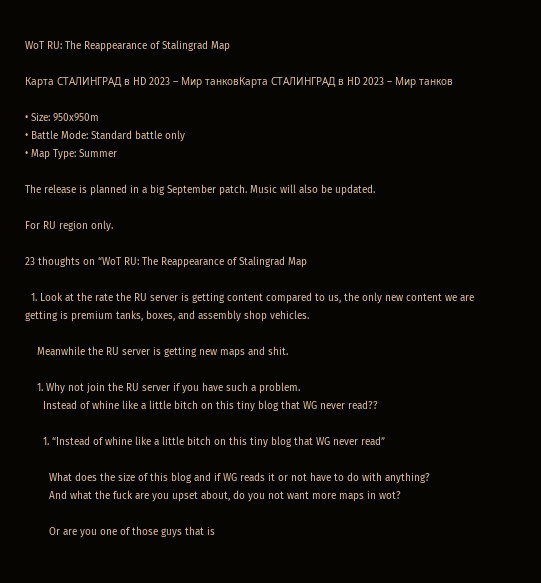WoT RU: The Reappearance of Stalingrad Map

Карта СТАЛИНГРАД в HD 2023 – Мир танковКарта СТАЛИНГРАД в HD 2023 – Мир танков

• Size: 950x950m
• Battle Mode: Standard battle only
• Map Type: Summer

The release is planned in a big September patch. Music will also be updated.

For RU region only.

23 thoughts on “WoT RU: The Reappearance of Stalingrad Map

  1. Look at the rate the RU server is getting content compared to us, the only new content we are getting is premium tanks, boxes, and assembly shop vehicles.

    Meanwhile the RU server is getting new maps and shit.

    1. Why not join the RU server if you have such a problem.
      Instead of whine like a little bitch on this tiny blog that WG never read??

      1. “Instead of whine like a little bitch on this tiny blog that WG never read”

        What does the size of this blog and if WG reads it or not have to do with anything?
        And what the fuck are you upset about, do you not want more maps in wot?

        Or are you one of those guys that is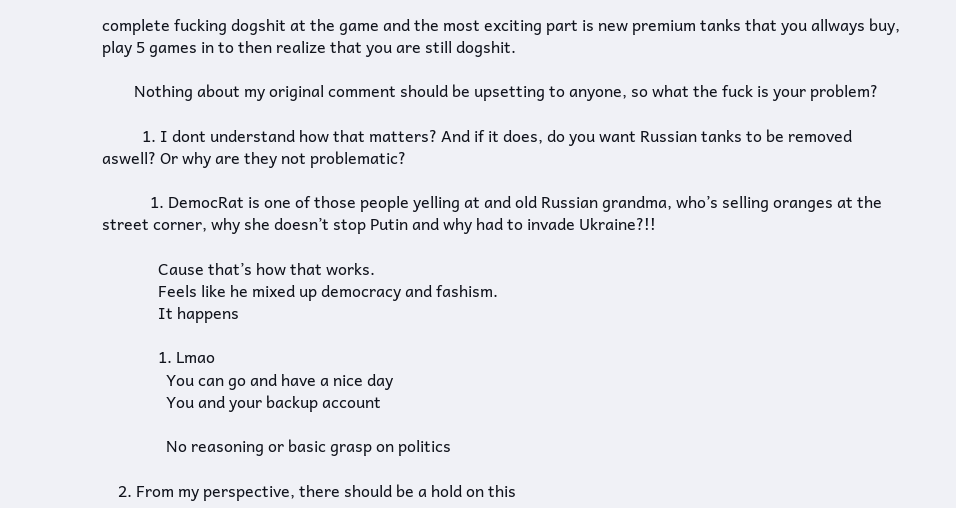complete fucking dogshit at the game and the most exciting part is new premium tanks that you allways buy, play 5 games in to then realize that you are still dogshit.

        Nothing about my original comment should be upsetting to anyone, so what the fuck is your problem?

          1. I dont understand how that matters? And if it does, do you want Russian tanks to be removed aswell? Or why are they not problematic?

            1. DemocRat is one of those people yelling at and old Russian grandma, who’s selling oranges at the street corner, why she doesn’t stop Putin and why had to invade Ukraine?!!

              Cause that’s how that works.
              Feels like he mixed up democracy and fashism.
              It happens

              1. Lmao
                You can go and have a nice day
                You and your backup account

                No reasoning or basic grasp on politics

    2. From my perspective, there should be a hold on this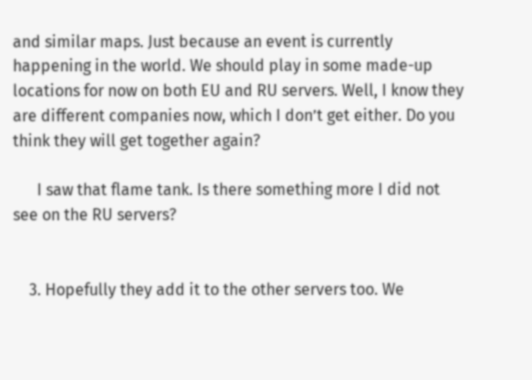and similar maps. Just because an event is currently happening in the world. We should play in some made-up locations for now on both EU and RU servers. Well, I know they are different companies now, which I don’t get either. Do you think they will get together again?

      I saw that flame tank. Is there something more I did not see on the RU servers?


    3. Hopefully they add it to the other servers too. We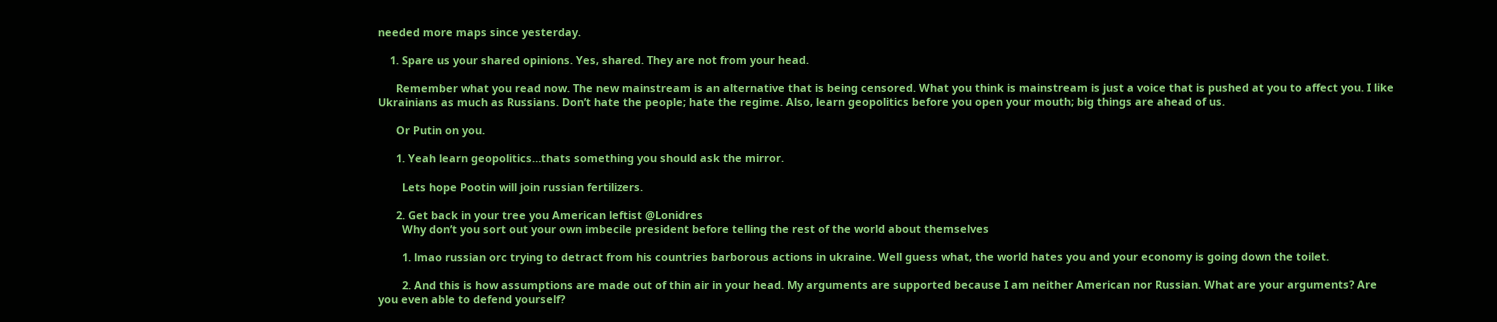needed more maps since yesterday.

    1. Spare us your shared opinions. Yes, shared. They are not from your head.

      Remember what you read now. The new mainstream is an alternative that is being censored. What you think is mainstream is just a voice that is pushed at you to affect you. I like Ukrainians as much as Russians. Don’t hate the people; hate the regime. Also, learn geopolitics before you open your mouth; big things are ahead of us.

      Or Putin on you.

      1. Yeah learn geopolitics…thats something you should ask the mirror.

        Lets hope Pootin will join russian fertilizers.

      2. Get back in your tree you American leftist @Lonidres
        Why don’t you sort out your own imbecile president before telling the rest of the world about themselves

        1. lmao russian orc trying to detract from his countries barborous actions in ukraine. Well guess what, the world hates you and your economy is going down the toilet.

        2. And this is how assumptions are made out of thin air in your head. My arguments are supported because I am neither American nor Russian. What are your arguments? Are you even able to defend yourself?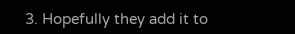3. Hopefully they add it to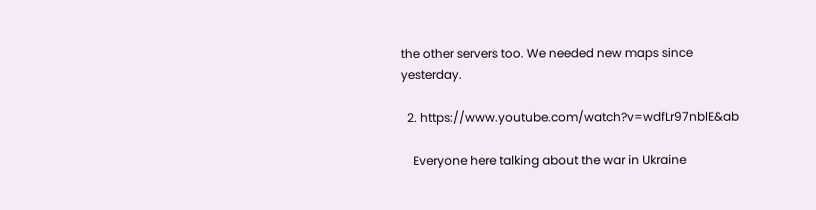the other servers too. We needed new maps since yesterday.

  2. https://www.youtube.com/watch?v=wdfLr97nblE&ab

    Everyone here talking about the war in Ukraine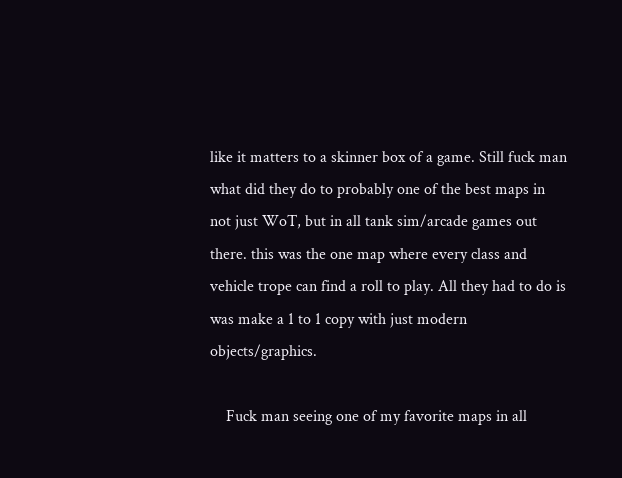like it matters to a skinner box of a game. Still fuck man what did they do to probably one of the best maps in not just WoT, but in all tank sim/arcade games out there. this was the one map where every class and vehicle trope can find a roll to play. All they had to do is was make a 1 to 1 copy with just modern objects/graphics.

    Fuck man seeing one of my favorite maps in all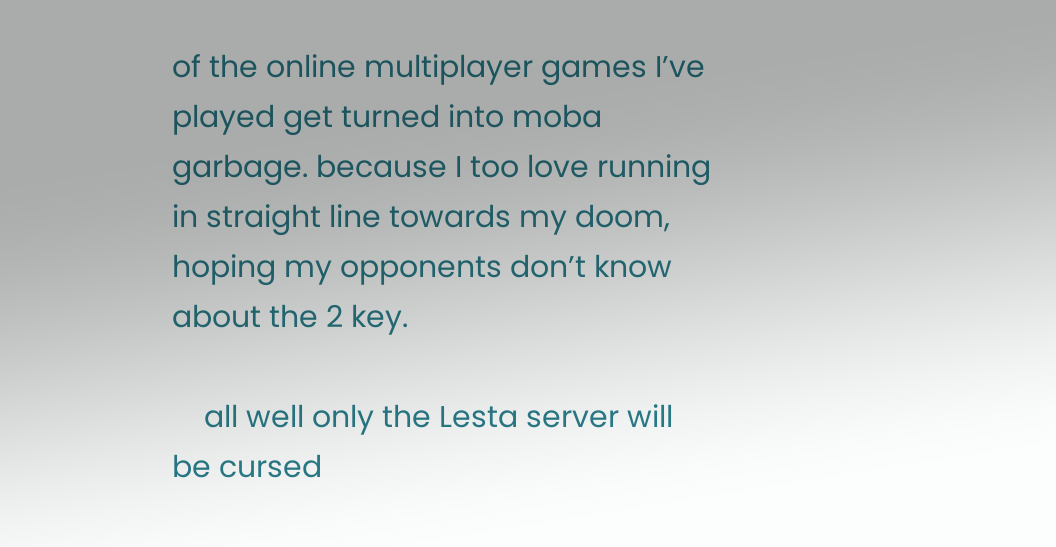of the online multiplayer games I’ve played get turned into moba garbage. because I too love running in straight line towards my doom, hoping my opponents don’t know about the 2 key.

    all well only the Lesta server will be cursed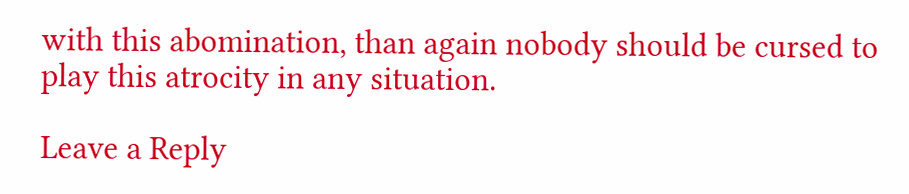with this abomination, than again nobody should be cursed to play this atrocity in any situation.

Leave a Reply